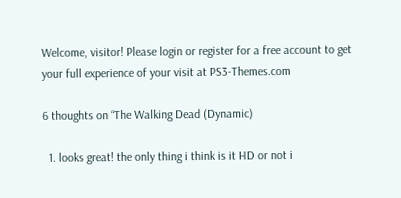Welcome, visitor! Please login or register for a free account to get your full experience of your visit at PS3-Themes.com

6 thoughts on “The Walking Dead (Dynamic)

  1. looks great! the only thing i think is it HD or not i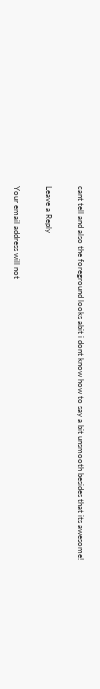cant tell and also the foreground looks abit i dont know how to say a bit unsmooth besides that its awesome!

Leave a Reply

Your email address will not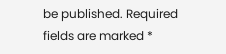be published. Required fields are marked *